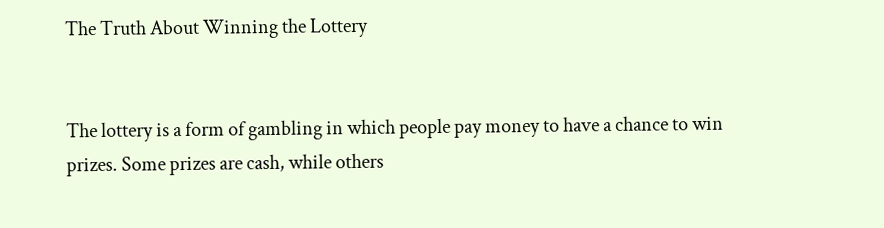The Truth About Winning the Lottery


The lottery is a form of gambling in which people pay money to have a chance to win prizes. Some prizes are cash, while others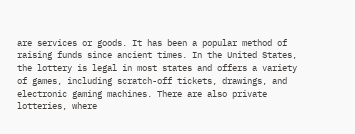are services or goods. It has been a popular method of raising funds since ancient times. In the United States, the lottery is legal in most states and offers a variety of games, including scratch-off tickets, drawings, and electronic gaming machines. There are also private lotteries, where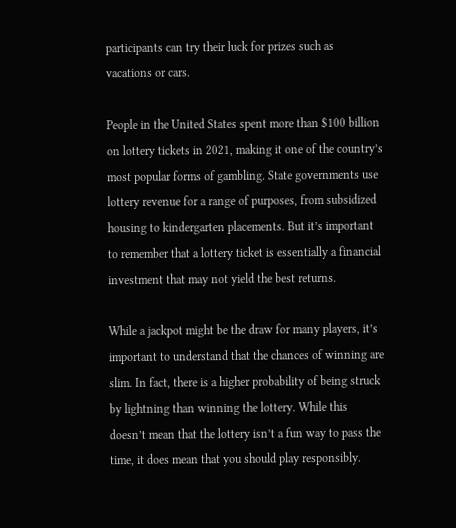participants can try their luck for prizes such as vacations or cars.

People in the United States spent more than $100 billion on lottery tickets in 2021, making it one of the country’s most popular forms of gambling. State governments use lottery revenue for a range of purposes, from subsidized housing to kindergarten placements. But it’s important to remember that a lottery ticket is essentially a financial investment that may not yield the best returns.

While a jackpot might be the draw for many players, it’s important to understand that the chances of winning are slim. In fact, there is a higher probability of being struck by lightning than winning the lottery. While this doesn’t mean that the lottery isn’t a fun way to pass the time, it does mean that you should play responsibly.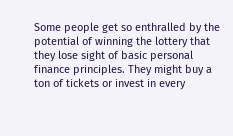Some people get so enthralled by the potential of winning the lottery that they lose sight of basic personal finance principles. They might buy a ton of tickets or invest in every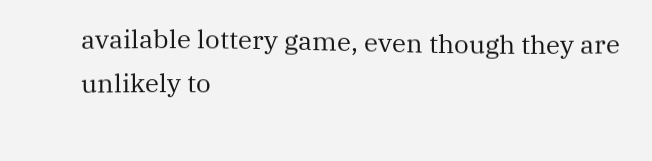available lottery game, even though they are unlikely to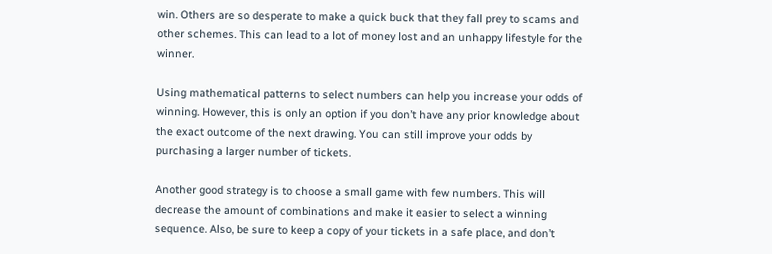win. Others are so desperate to make a quick buck that they fall prey to scams and other schemes. This can lead to a lot of money lost and an unhappy lifestyle for the winner.

Using mathematical patterns to select numbers can help you increase your odds of winning. However, this is only an option if you don’t have any prior knowledge about the exact outcome of the next drawing. You can still improve your odds by purchasing a larger number of tickets.

Another good strategy is to choose a small game with few numbers. This will decrease the amount of combinations and make it easier to select a winning sequence. Also, be sure to keep a copy of your tickets in a safe place, and don’t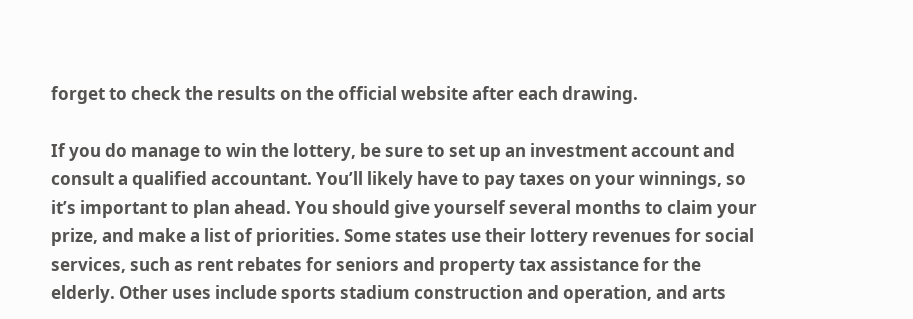forget to check the results on the official website after each drawing.

If you do manage to win the lottery, be sure to set up an investment account and consult a qualified accountant. You’ll likely have to pay taxes on your winnings, so it’s important to plan ahead. You should give yourself several months to claim your prize, and make a list of priorities. Some states use their lottery revenues for social services, such as rent rebates for seniors and property tax assistance for the elderly. Other uses include sports stadium construction and operation, and arts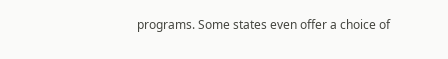programs. Some states even offer a choice of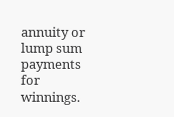annuity or lump sum payments for winnings.